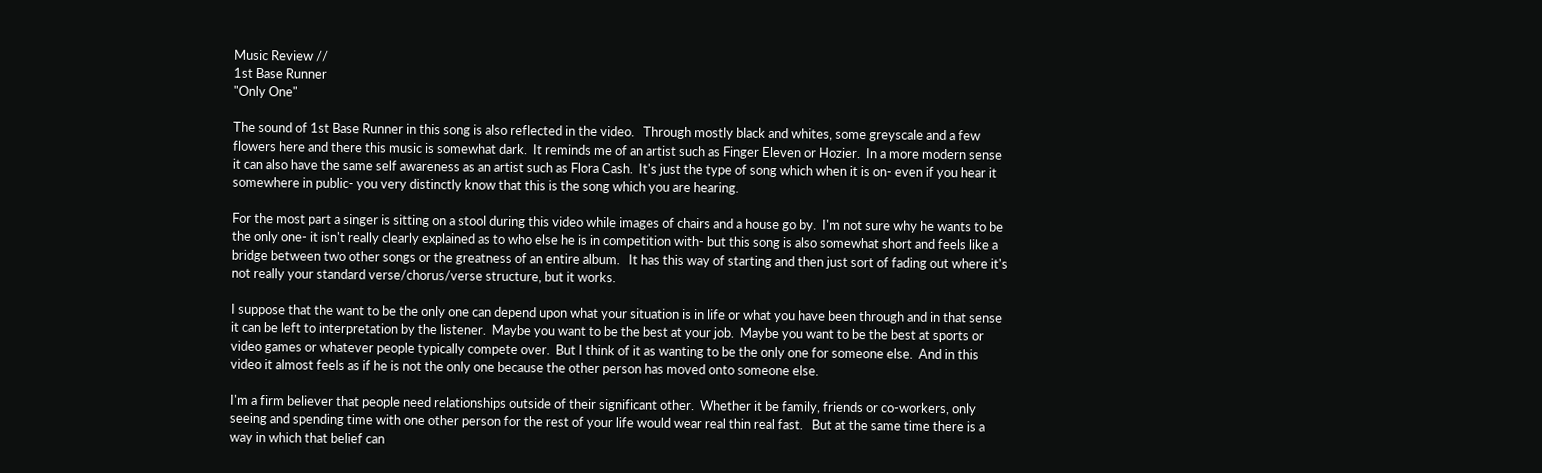Music Review //
1st Base Runner
"Only One"

The sound of 1st Base Runner in this song is also reflected in the video.   Through mostly black and whites, some greyscale and a few flowers here and there this music is somewhat dark.  It reminds me of an artist such as Finger Eleven or Hozier.  In a more modern sense it can also have the same self awareness as an artist such as Flora Cash.  It's just the type of song which when it is on- even if you hear it somewhere in public- you very distinctly know that this is the song which you are hearing.

For the most part a singer is sitting on a stool during this video while images of chairs and a house go by.  I'm not sure why he wants to be the only one- it isn't really clearly explained as to who else he is in competition with- but this song is also somewhat short and feels like a bridge between two other songs or the greatness of an entire album.   It has this way of starting and then just sort of fading out where it's not really your standard verse/chorus/verse structure, but it works.

I suppose that the want to be the only one can depend upon what your situation is in life or what you have been through and in that sense it can be left to interpretation by the listener.  Maybe you want to be the best at your job.  Maybe you want to be the best at sports or video games or whatever people typically compete over.  But I think of it as wanting to be the only one for someone else.  And in this video it almost feels as if he is not the only one because the other person has moved onto someone else.

I'm a firm believer that people need relationships outside of their significant other.  Whether it be family, friends or co-workers, only seeing and spending time with one other person for the rest of your life would wear real thin real fast.   But at the same time there is a way in which that belief can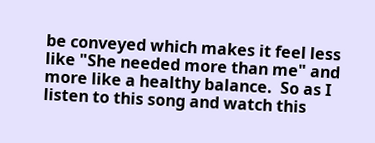be conveyed which makes it feel less like "She needed more than me" and more like a healthy balance.  So as I listen to this song and watch this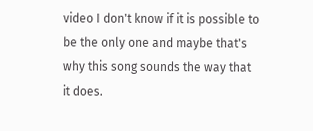video I don't know if it is possible to be the only one and maybe that's why this song sounds the way that it does.